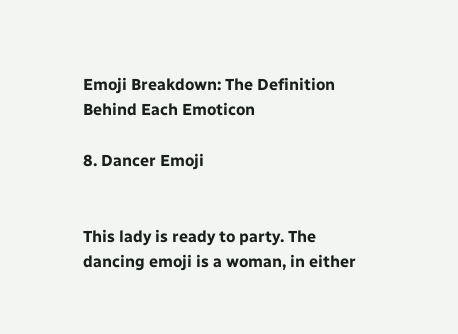Emoji Breakdown: The Definition Behind Each Emoticon

8. Dancer Emoji


This lady is ready to party. The dancing emoji is a woman, in either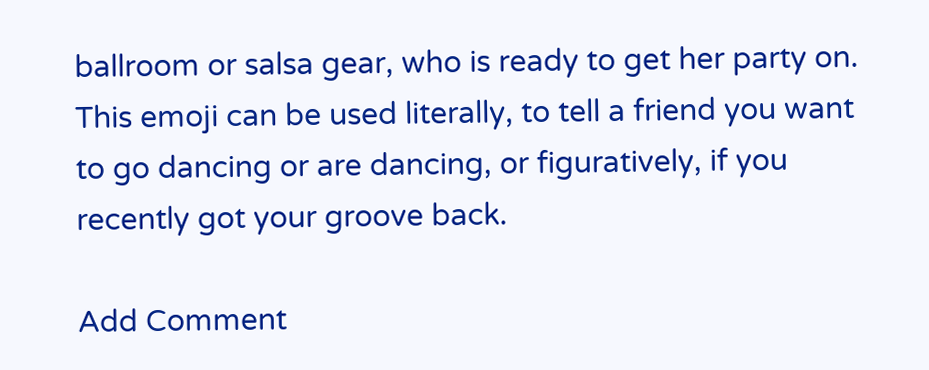ballroom or salsa gear, who is ready to get her party on. This emoji can be used literally, to tell a friend you want to go dancing or are dancing, or figuratively, if you recently got your groove back.

Add Comment